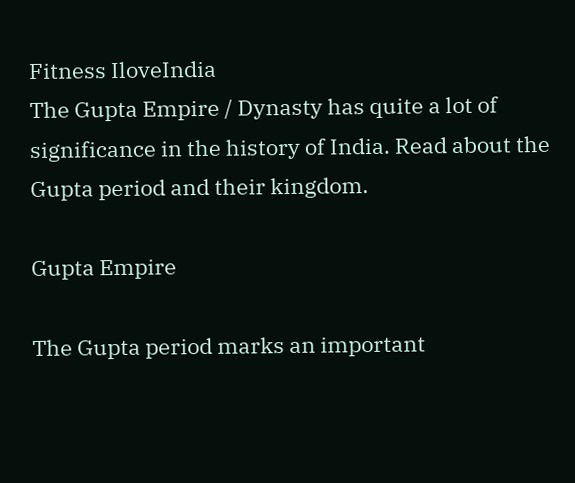Fitness IloveIndia
The Gupta Empire / Dynasty has quite a lot of significance in the history of India. Read about the Gupta period and their kingdom.

Gupta Empire

The Gupta period marks an important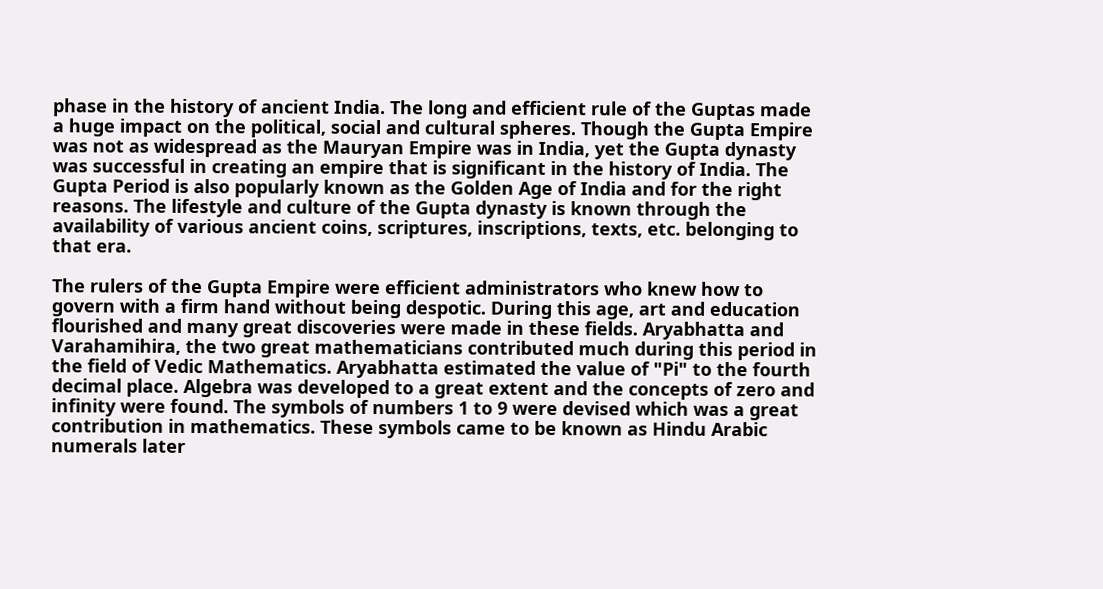phase in the history of ancient India. The long and efficient rule of the Guptas made a huge impact on the political, social and cultural spheres. Though the Gupta Empire was not as widespread as the Mauryan Empire was in India, yet the Gupta dynasty was successful in creating an empire that is significant in the history of India. The Gupta Period is also popularly known as the Golden Age of India and for the right reasons. The lifestyle and culture of the Gupta dynasty is known through the availability of various ancient coins, scriptures, inscriptions, texts, etc. belonging to that era.

The rulers of the Gupta Empire were efficient administrators who knew how to govern with a firm hand without being despotic. During this age, art and education flourished and many great discoveries were made in these fields. Aryabhatta and Varahamihira, the two great mathematicians contributed much during this period in the field of Vedic Mathematics. Aryabhatta estimated the value of "Pi" to the fourth decimal place. Algebra was developed to a great extent and the concepts of zero and infinity were found. The symbols of numbers 1 to 9 were devised which was a great contribution in mathematics. These symbols came to be known as Hindu Arabic numerals later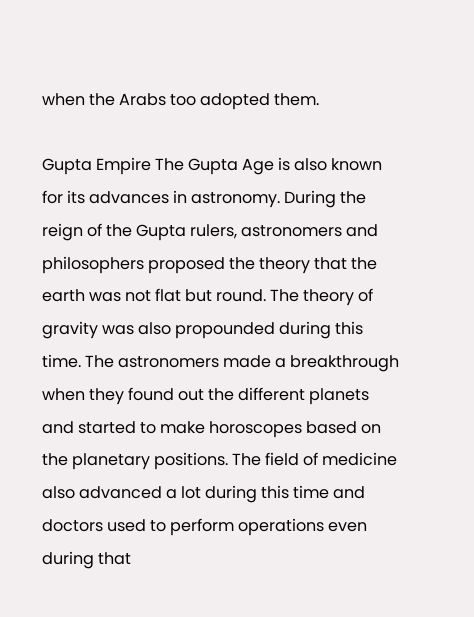when the Arabs too adopted them.

Gupta Empire The Gupta Age is also known for its advances in astronomy. During the reign of the Gupta rulers, astronomers and philosophers proposed the theory that the earth was not flat but round. The theory of gravity was also propounded during this time. The astronomers made a breakthrough when they found out the different planets and started to make horoscopes based on the planetary positions. The field of medicine also advanced a lot during this time and doctors used to perform operations even during that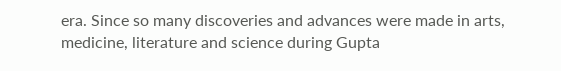era. Since so many discoveries and advances were made in arts, medicine, literature and science during Gupta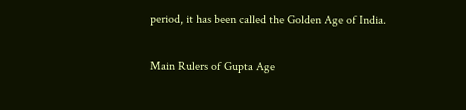period, it has been called the Golden Age of India.

Main Rulers of Gupta Age